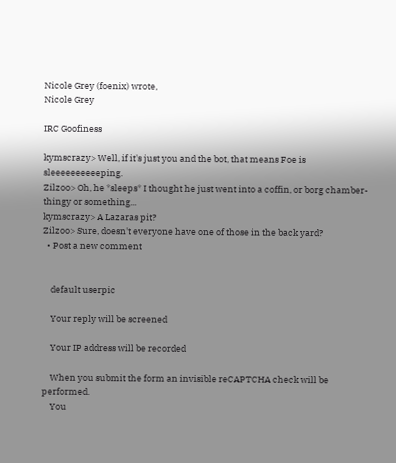Nicole Grey (foenix) wrote,
Nicole Grey

IRC Goofiness

kymscrazy> Well, if it's just you and the bot, that means Foe is sleeeeeeeeeeping.
Zilzoo> Oh, he *sleeps* I thought he just went into a coffin, or borg chamber-thingy or something...
kymscrazy> A Lazaras pit?
Zilzoo> Sure, doesn't everyone have one of those in the back yard?
  • Post a new comment


    default userpic

    Your reply will be screened

    Your IP address will be recorded

    When you submit the form an invisible reCAPTCHA check will be performed.
    You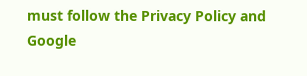must follow the Privacy Policy and Google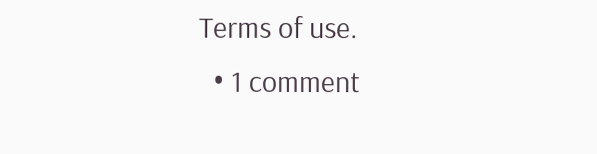Terms of use.
  • 1 comment